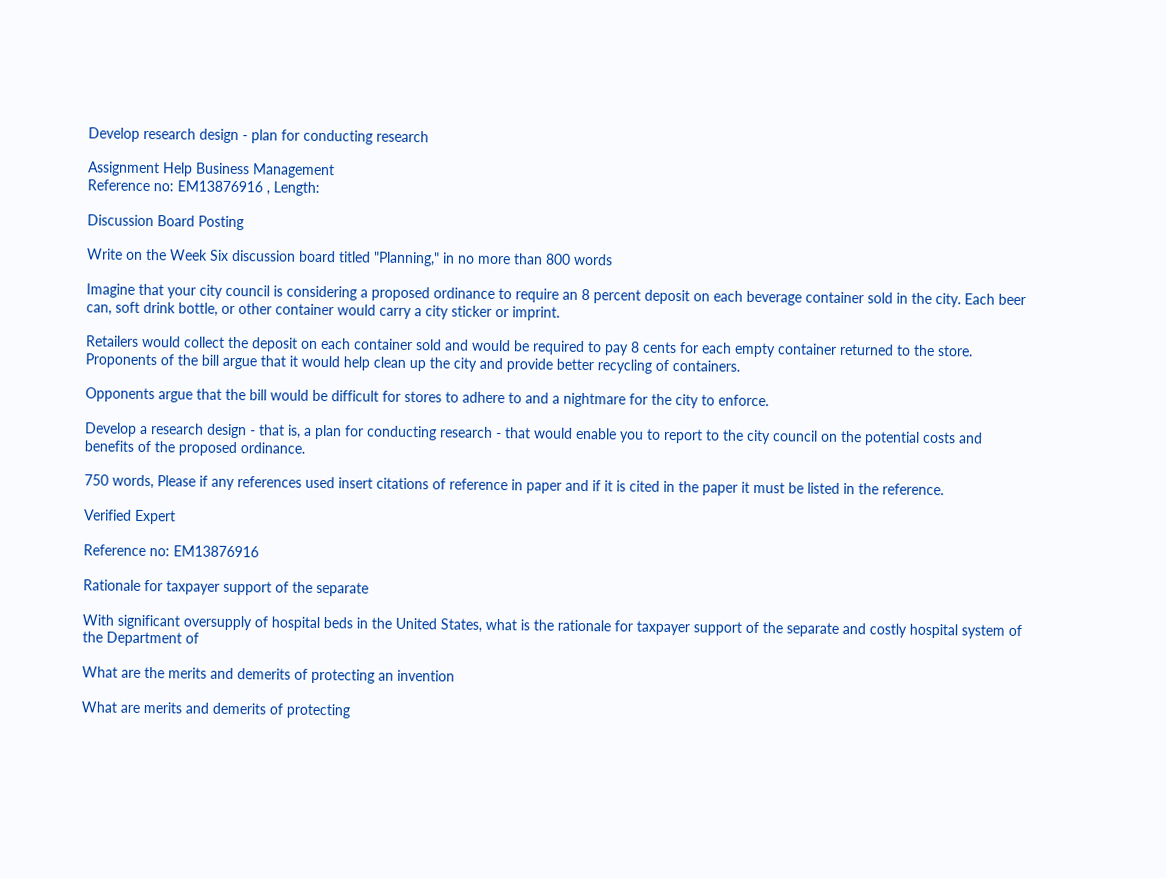Develop research design - plan for conducting research

Assignment Help Business Management
Reference no: EM13876916 , Length:

Discussion Board Posting

Write on the Week Six discussion board titled "Planning," in no more than 800 words

Imagine that your city council is considering a proposed ordinance to require an 8 percent deposit on each beverage container sold in the city. Each beer can, soft drink bottle, or other container would carry a city sticker or imprint.

Retailers would collect the deposit on each container sold and would be required to pay 8 cents for each empty container returned to the store. Proponents of the bill argue that it would help clean up the city and provide better recycling of containers.

Opponents argue that the bill would be difficult for stores to adhere to and a nightmare for the city to enforce.

Develop a research design - that is, a plan for conducting research - that would enable you to report to the city council on the potential costs and benefits of the proposed ordinance.

750 words, Please if any references used insert citations of reference in paper and if it is cited in the paper it must be listed in the reference.

Verified Expert

Reference no: EM13876916

Rationale for taxpayer support of the separate

With significant oversupply of hospital beds in the United States, what is the rationale for taxpayer support of the separate and costly hospital system of the Department of

What are the merits and demerits of protecting an invention

What are merits and demerits of protecting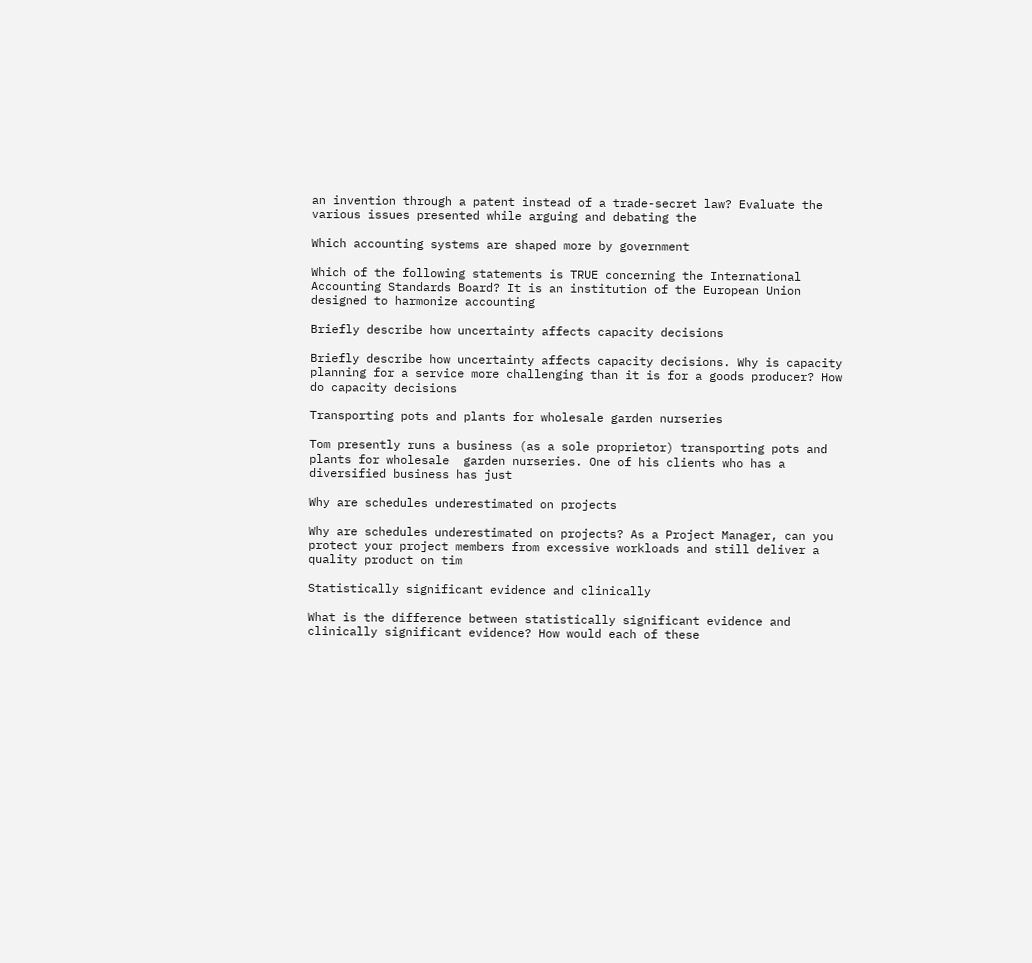an invention through a patent instead of a trade-secret law? Evaluate the various issues presented while arguing and debating the

Which accounting systems are shaped more by government

Which of the following statements is TRUE concerning the International Accounting Standards Board? It is an institution of the European Union designed to harmonize accounting

Briefly describe how uncertainty affects capacity decisions

Briefly describe how uncertainty affects capacity decisions. Why is capacity planning for a service more challenging than it is for a goods producer? How do capacity decisions

Transporting pots and plants for wholesale garden nurseries

Tom presently runs a business (as a sole proprietor) transporting pots and plants for wholesale  garden nurseries. One of his clients who has a diversified business has just

Why are schedules underestimated on projects

Why are schedules underestimated on projects? As a Project Manager, can you protect your project members from excessive workloads and still deliver a quality product on tim

Statistically significant evidence and clinically

What is the difference between statistically significant evidence and clinically significant evidence? How would each of these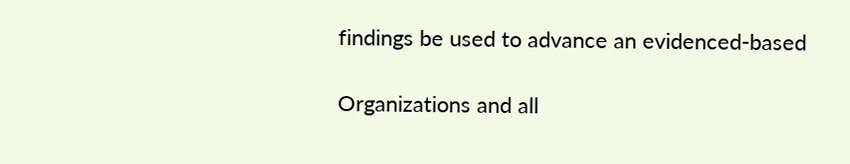findings be used to advance an evidenced-based

Organizations and all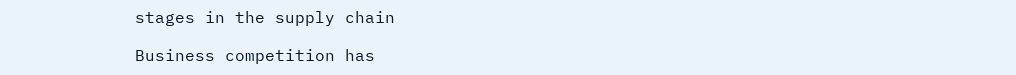stages in the supply chain

Business competition has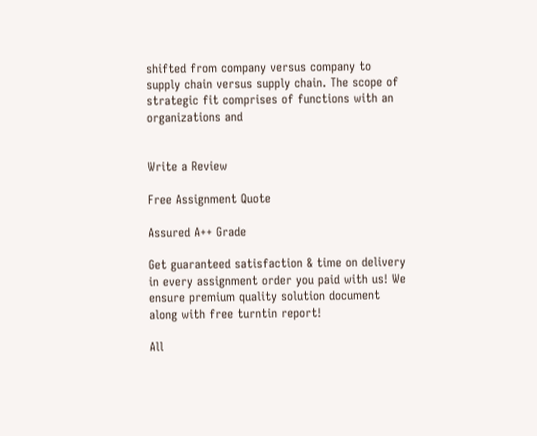shifted from company versus company to supply chain versus supply chain. The scope of strategic fit comprises of functions with an organizations and


Write a Review

Free Assignment Quote

Assured A++ Grade

Get guaranteed satisfaction & time on delivery in every assignment order you paid with us! We ensure premium quality solution document along with free turntin report!

All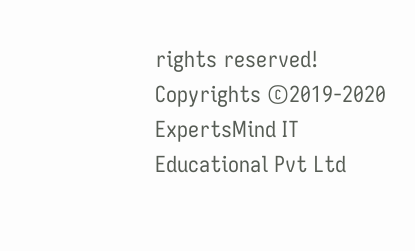rights reserved! Copyrights ©2019-2020 ExpertsMind IT Educational Pvt Ltd